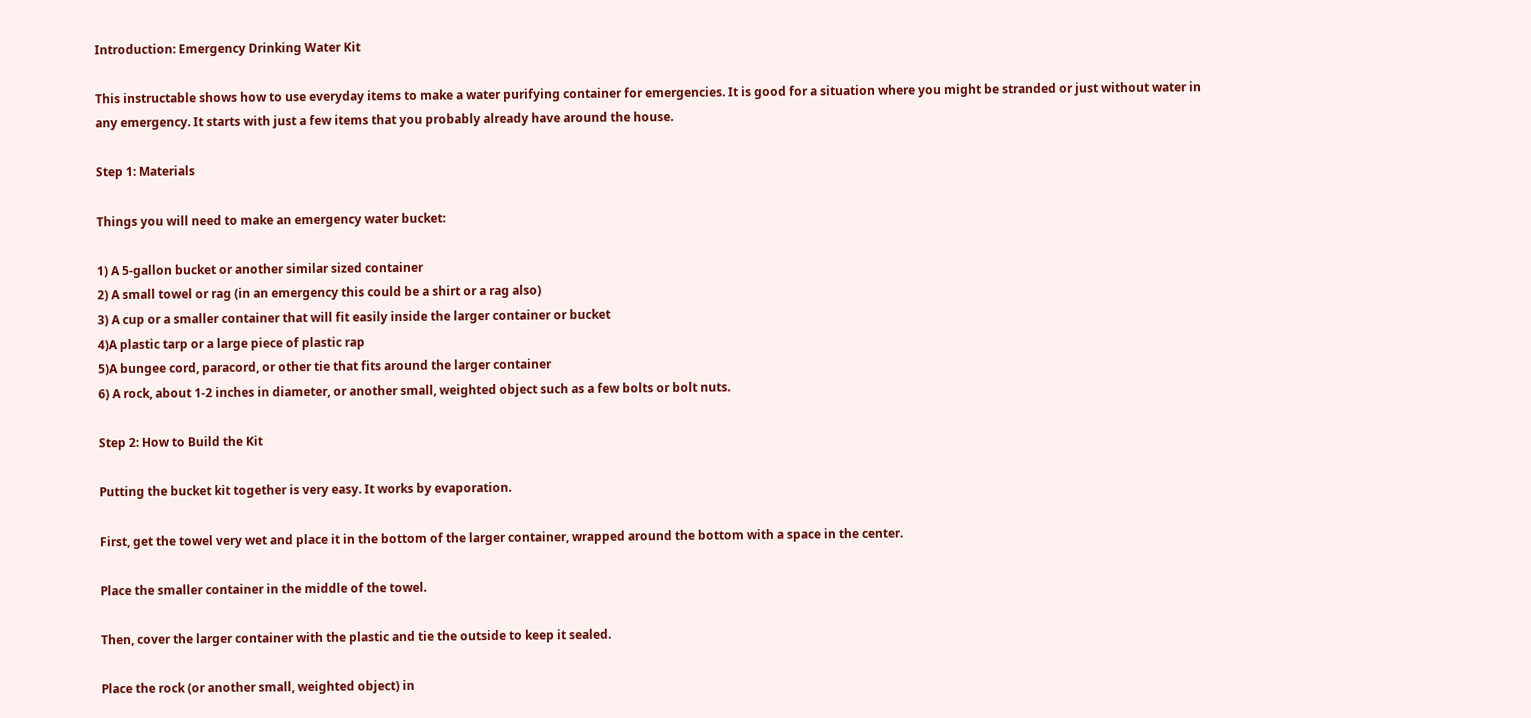Introduction: Emergency Drinking Water Kit

This instructable shows how to use everyday items to make a water purifying container for emergencies. It is good for a situation where you might be stranded or just without water in any emergency. It starts with just a few items that you probably already have around the house.

Step 1: Materials

Things you will need to make an emergency water bucket:

1) A 5-gallon bucket or another similar sized container
2) A small towel or rag (in an emergency this could be a shirt or a rag also)
3) A cup or a smaller container that will fit easily inside the larger container or bucket
4)A plastic tarp or a large piece of plastic rap
5)A bungee cord, paracord, or other tie that fits around the larger container
6) A rock, about 1-2 inches in diameter, or another small, weighted object such as a few bolts or bolt nuts.

Step 2: How to Build the Kit

Putting the bucket kit together is very easy. It works by evaporation.

First, get the towel very wet and place it in the bottom of the larger container, wrapped around the bottom with a space in the center.

Place the smaller container in the middle of the towel.

Then, cover the larger container with the plastic and tie the outside to keep it sealed.

Place the rock (or another small, weighted object) in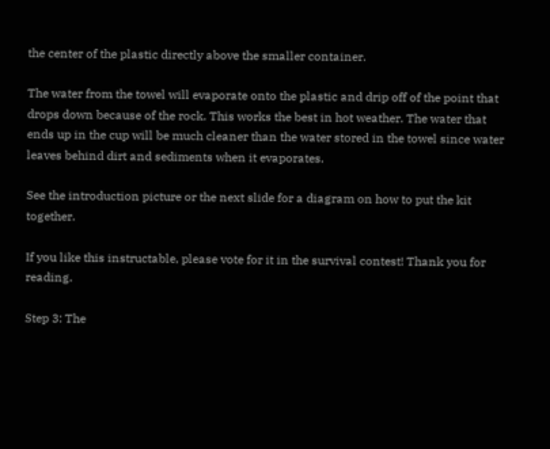the center of the plastic directly above the smaller container.

The water from the towel will evaporate onto the plastic and drip off of the point that drops down because of the rock. This works the best in hot weather. The water that ends up in the cup will be much cleaner than the water stored in the towel since water leaves behind dirt and sediments when it evaporates.

See the introduction picture or the next slide for a diagram on how to put the kit together.

If you like this instructable, please vote for it in the survival contest! Thank you for reading.

Step 3: The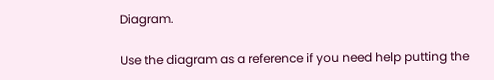Diagram.

Use the diagram as a reference if you need help putting the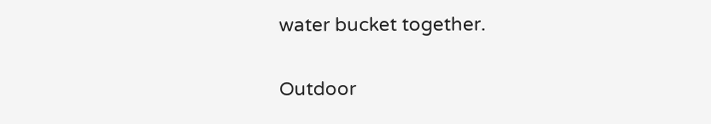water bucket together.

Outdoor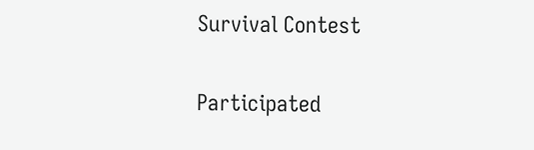Survival Contest

Participated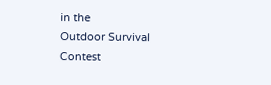in the
Outdoor Survival Contest